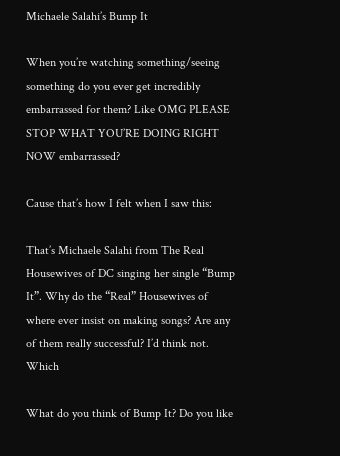Michaele Salahi’s Bump It

When you’re watching something/seeing something do you ever get incredibly embarrassed for them? Like OMG PLEASE STOP WHAT YOU’RE DOING RIGHT NOW embarrassed?

Cause that’s how I felt when I saw this:

That’s Michaele Salahi from The Real Housewives of DC singing her single “Bump It”. Why do the “Real” Housewives of where ever insist on making songs? Are any of them really successful? I’d think not. Which

What do you think of Bump It? Do you like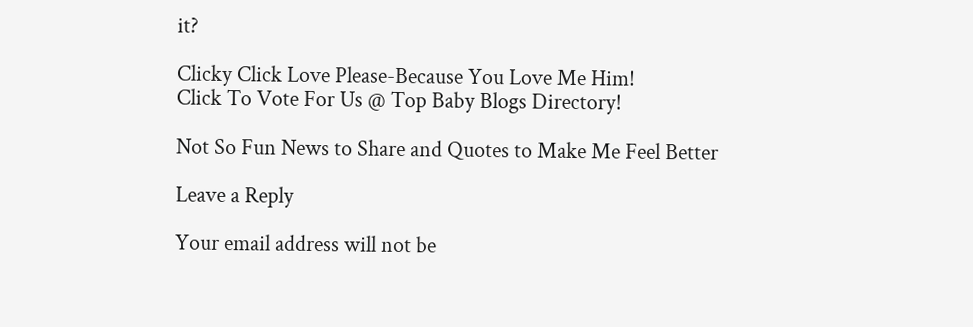it?

Clicky Click Love Please-Because You Love Me Him!
Click To Vote For Us @ Top Baby Blogs Directory!

Not So Fun News to Share and Quotes to Make Me Feel Better

Leave a Reply

Your email address will not be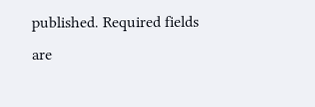published. Required fields are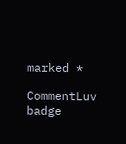marked *

CommentLuv badge